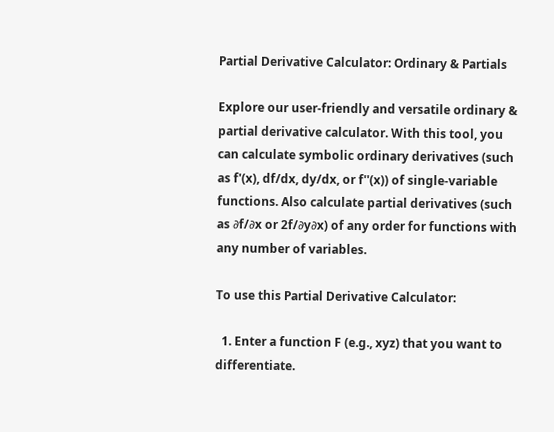Partial Derivative Calculator: Ordinary & Partials

Explore our user-friendly and versatile ordinary & partial derivative calculator. With this tool, you can calculate symbolic ordinary derivatives (such as f'(x), df/dx, dy/dx, or f''(x)) of single-variable functions. Also calculate partial derivatives (such as ∂f/∂x or 2f/∂y∂x) of any order for functions with any number of variables.

To use this Partial Derivative Calculator:

  1. Enter a function F (e.g., xyz) that you want to differentiate.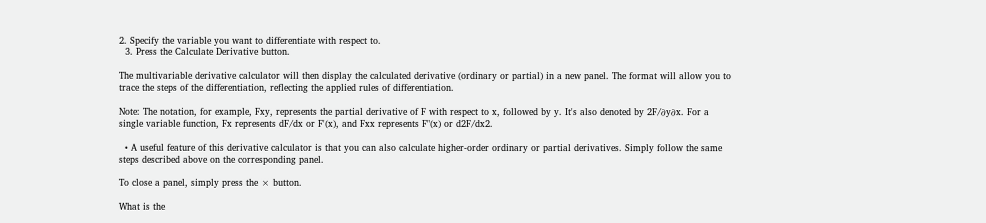2. Specify the variable you want to differentiate with respect to.
  3. Press the Calculate Derivative button.

The multivariable derivative calculator will then display the calculated derivative (ordinary or partial) in a new panel. The format will allow you to trace the steps of the differentiation, reflecting the applied rules of differentiation.

Note: The notation, for example, Fxy, represents the partial derivative of F with respect to x, followed by y. It's also denoted by 2F/∂y∂x. For a single variable function, Fx represents dF/dx or F'(x), and Fxx represents F"(x) or d2F/dx2.

  • A useful feature of this derivative calculator is that you can also calculate higher-order ordinary or partial derivatives. Simply follow the same steps described above on the corresponding panel.

To close a panel, simply press the × button.

What is the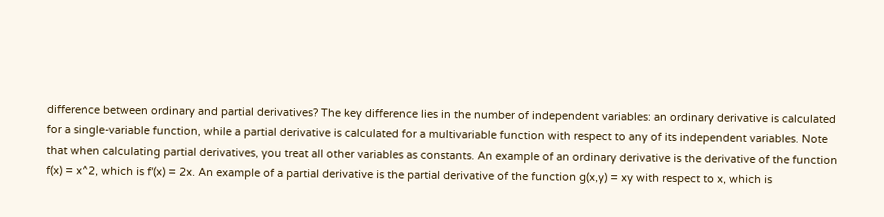difference between ordinary and partial derivatives? The key difference lies in the number of independent variables: an ordinary derivative is calculated for a single-variable function, while a partial derivative is calculated for a multivariable function with respect to any of its independent variables. Note that when calculating partial derivatives, you treat all other variables as constants. An example of an ordinary derivative is the derivative of the function f(x) = x^2, which is f'(x) = 2x. An example of a partial derivative is the partial derivative of the function g(x,y) = xy with respect to x, which is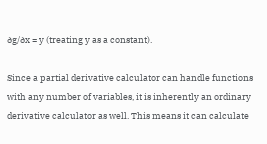∂g/∂x = y (treating y as a constant).

Since a partial derivative calculator can handle functions with any number of variables, it is inherently an ordinary derivative calculator as well. This means it can calculate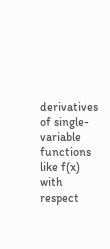derivatives of single-variable functions like f(x) with respect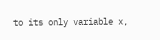to its only variable x,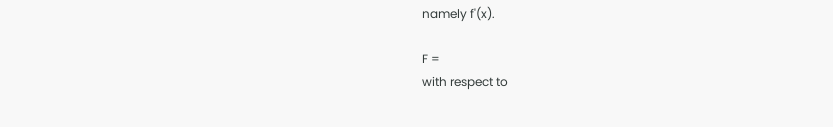namely f'(x).

F =
with respect to